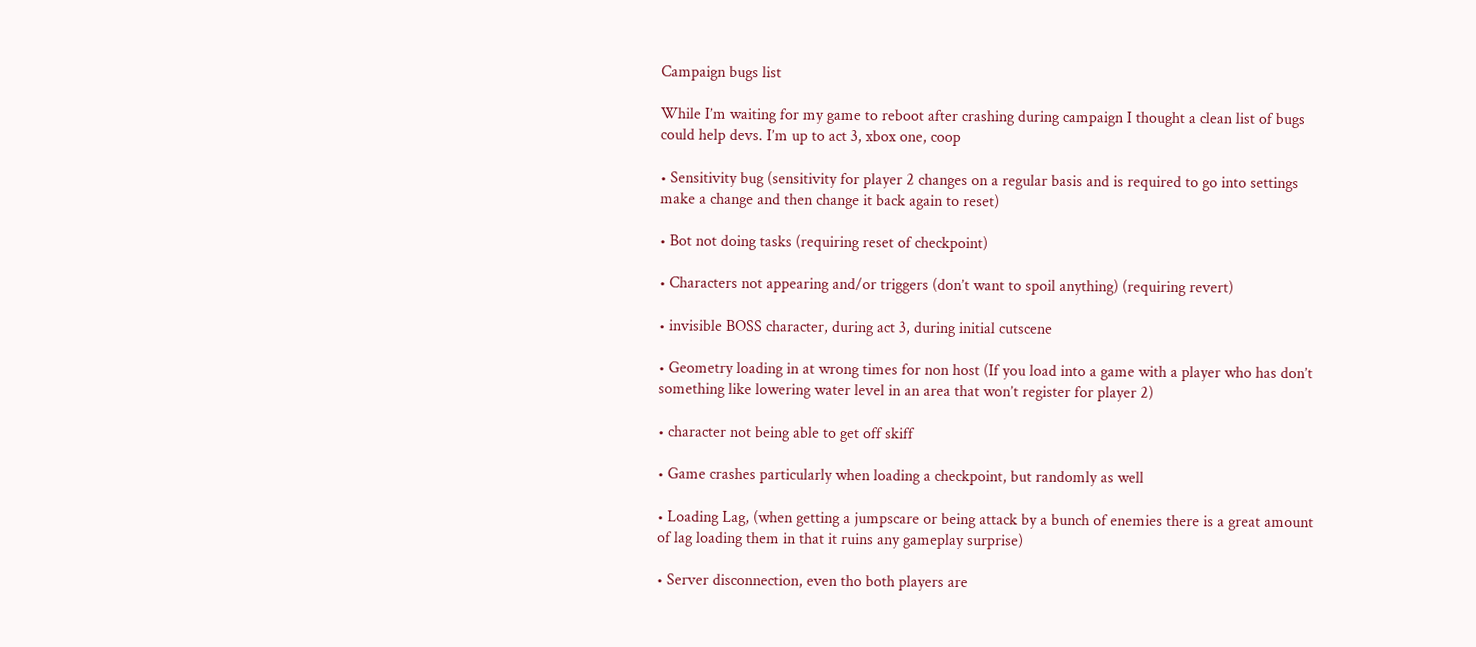Campaign bugs list

While I’m waiting for my game to reboot after crashing during campaign I thought a clean list of bugs could help devs. I’m up to act 3, xbox one, coop

• Sensitivity bug (sensitivity for player 2 changes on a regular basis and is required to go into settings make a change and then change it back again to reset)

• Bot not doing tasks (requiring reset of checkpoint)

• Characters not appearing and/or triggers (don’t want to spoil anything) (requiring revert)

• invisible BOSS character, during act 3, during initial cutscene

• Geometry loading in at wrong times for non host (If you load into a game with a player who has don’t something like lowering water level in an area that won’t register for player 2)

• character not being able to get off skiff

• Game crashes particularly when loading a checkpoint, but randomly as well

• Loading Lag, (when getting a jumpscare or being attack by a bunch of enemies there is a great amount of lag loading them in that it ruins any gameplay surprise)

• Server disconnection, even tho both players are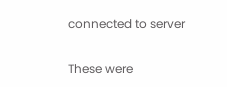connected to server

These were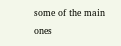some of the main ones